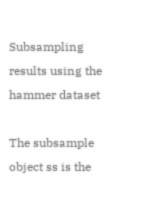Subsampling results using the hammer dataset

The subsample object ss is the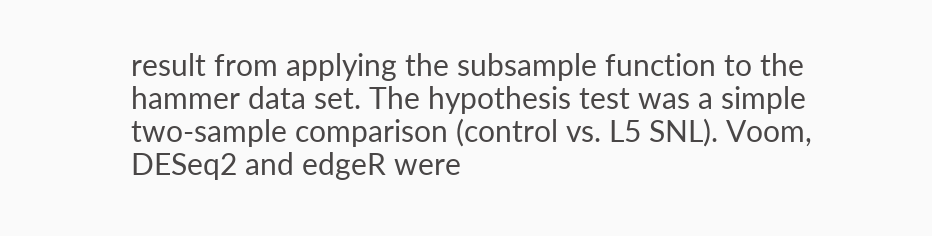result from applying the subsample function to the hammer data set. The hypothesis test was a simple two-sample comparison (control vs. L5 SNL). Voom, DESeq2 and edgeR were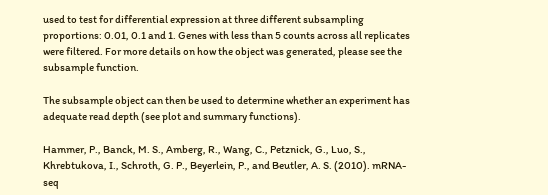used to test for differential expression at three different subsampling proportions: 0.01, 0.1 and 1. Genes with less than 5 counts across all replicates were filtered. For more details on how the object was generated, please see the subsample function.

The subsample object can then be used to determine whether an experiment has adequate read depth (see plot and summary functions).

Hammer, P., Banck, M. S., Amberg, R., Wang, C., Petznick, G., Luo, S., Khrebtukova, I., Schroth, G. P., Beyerlein, P., and Beutler, A. S. (2010). mRNA-seq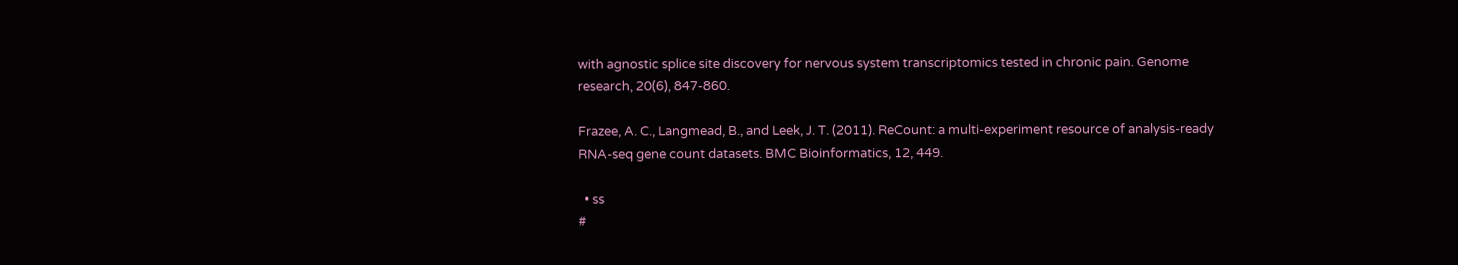with agnostic splice site discovery for nervous system transcriptomics tested in chronic pain. Genome research, 20(6), 847-860.

Frazee, A. C., Langmead, B., and Leek, J. T. (2011). ReCount: a multi-experiment resource of analysis-ready RNA-seq gene count datasets. BMC Bioinformatics, 12, 449.

  • ss
#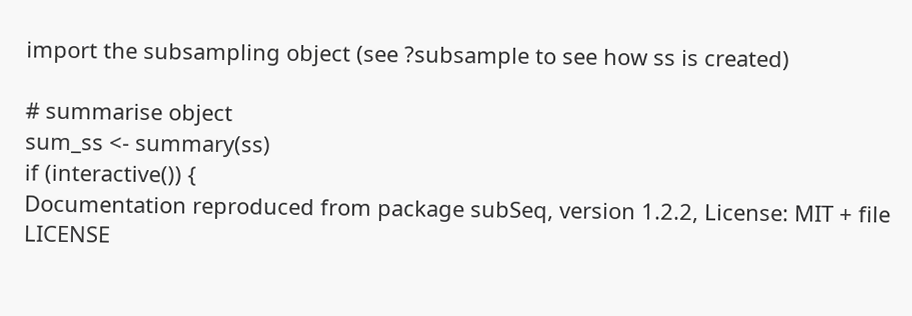import the subsampling object (see ?subsample to see how ss is created)

# summarise object
sum_ss <- summary(ss)
if (interactive()) {
Documentation reproduced from package subSeq, version 1.2.2, License: MIT + file LICENSE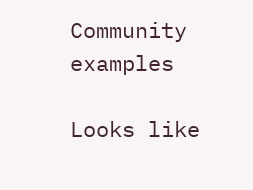Community examples

Looks like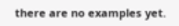there are no examples yet.